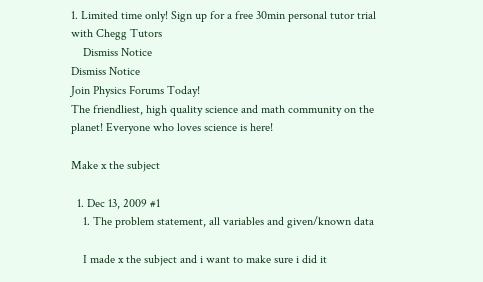1. Limited time only! Sign up for a free 30min personal tutor trial with Chegg Tutors
    Dismiss Notice
Dismiss Notice
Join Physics Forums Today!
The friendliest, high quality science and math community on the planet! Everyone who loves science is here!

Make x the subject

  1. Dec 13, 2009 #1
    1. The problem statement, all variables and given/known data

    I made x the subject and i want to make sure i did it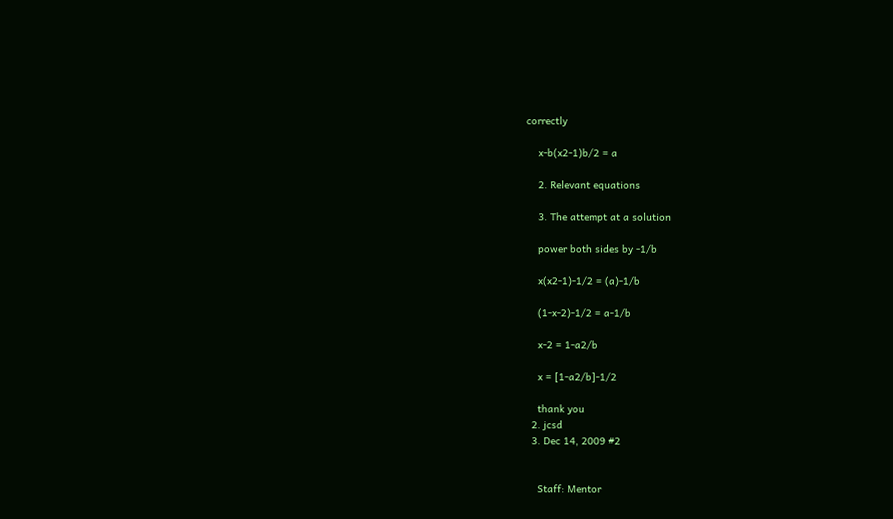correctly

    x-b(x2-1)b/2 = a

    2. Relevant equations

    3. The attempt at a solution

    power both sides by -1/b

    x(x2-1)-1/2 = (a)-1/b

    (1-x-2)-1/2 = a-1/b

    x-2 = 1-a2/b

    x = [1-a2/b]-1/2

    thank you
  2. jcsd
  3. Dec 14, 2009 #2


    Staff: Mentor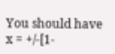You should have x = +/-[1-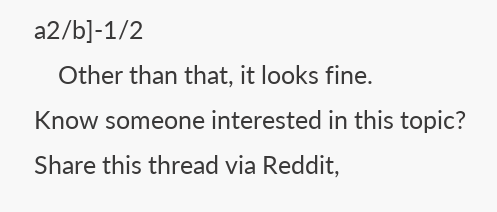a2/b]-1/2
    Other than that, it looks fine.
Know someone interested in this topic? Share this thread via Reddit,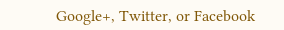Google+, Twitter, or Facebook